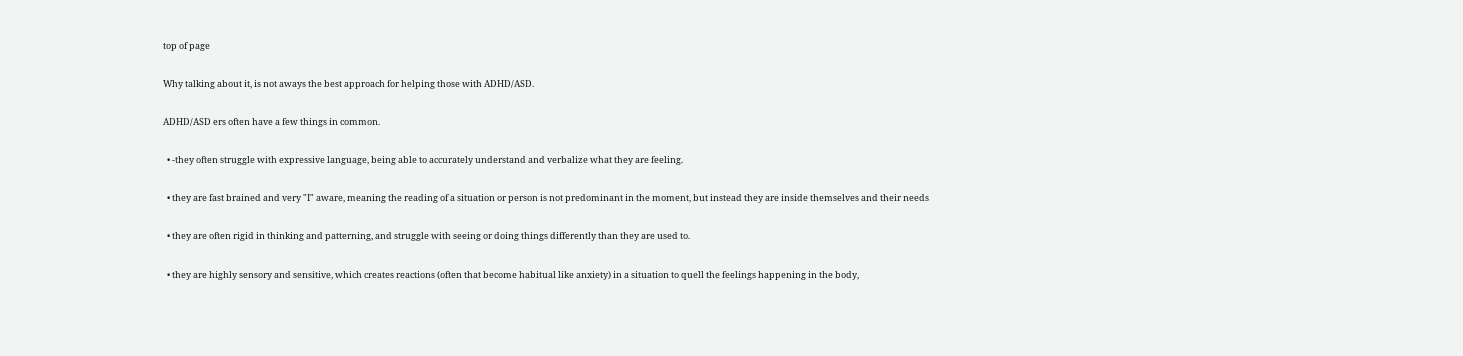top of page

Why talking about it, is not aways the best approach for helping those with ADHD/ASD.

ADHD/ASD ers often have a few things in common.

  • -they often struggle with expressive language, being able to accurately understand and verbalize what they are feeling.

  • they are fast brained and very "I" aware, meaning the reading of a situation or person is not predominant in the moment, but instead they are inside themselves and their needs

  • they are often rigid in thinking and patterning, and struggle with seeing or doing things differently than they are used to.

  • they are highly sensory and sensitive, which creates reactions (often that become habitual like anxiety) in a situation to quell the feelings happening in the body,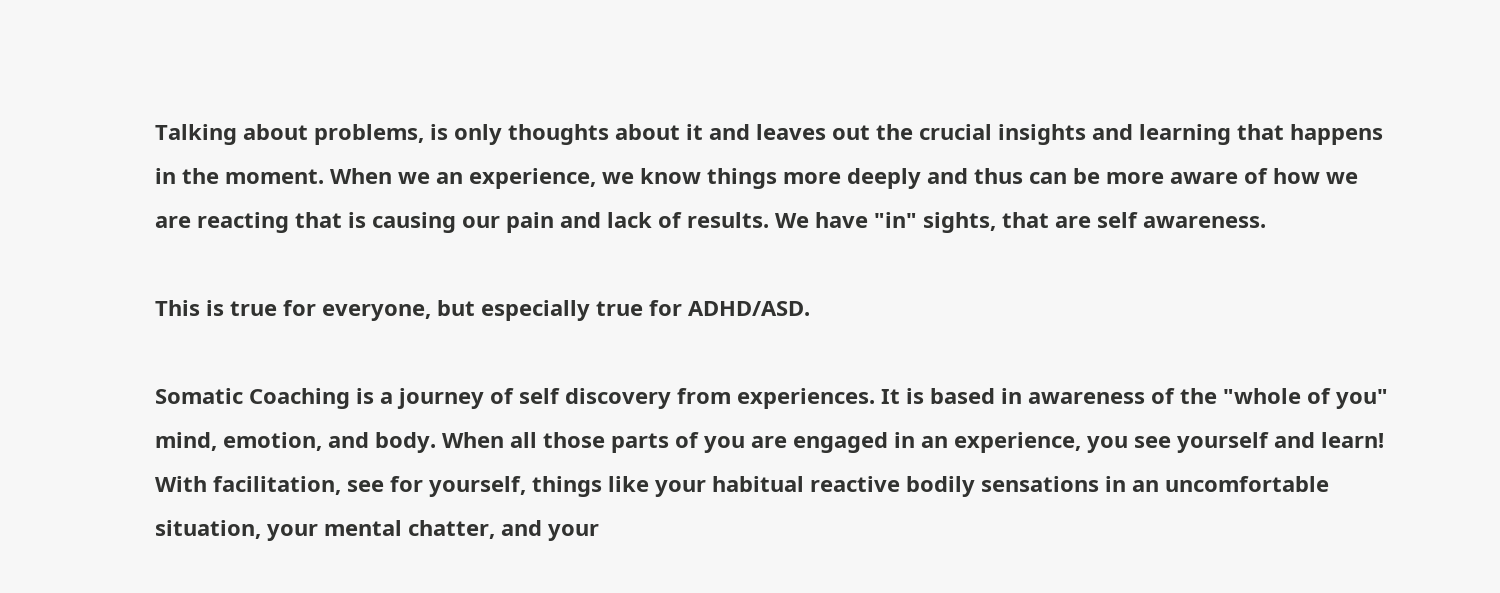Talking about problems, is only thoughts about it and leaves out the crucial insights and learning that happens in the moment. When we an experience, we know things more deeply and thus can be more aware of how we are reacting that is causing our pain and lack of results. We have "in" sights, that are self awareness.

This is true for everyone, but especially true for ADHD/ASD.

Somatic Coaching is a journey of self discovery from experiences. It is based in awareness of the "whole of you" mind, emotion, and body. When all those parts of you are engaged in an experience, you see yourself and learn! With facilitation, see for yourself, things like your habitual reactive bodily sensations in an uncomfortable situation, your mental chatter, and your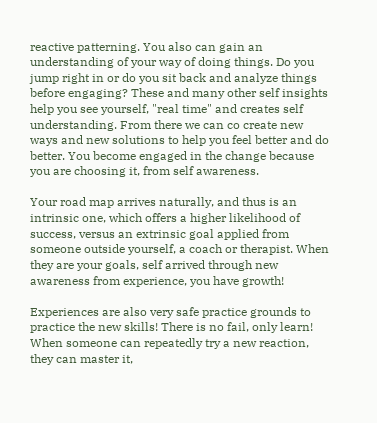reactive patterning. You also can gain an understanding of your way of doing things. Do you jump right in or do you sit back and analyze things before engaging? These and many other self insights help you see yourself, "real time" and creates self understanding. From there we can co create new ways and new solutions to help you feel better and do better. You become engaged in the change because you are choosing it, from self awareness.

Your road map arrives naturally, and thus is an intrinsic one, which offers a higher likelihood of success, versus an extrinsic goal applied from someone outside yourself, a coach or therapist. When they are your goals, self arrived through new awareness from experience, you have growth!

Experiences are also very safe practice grounds to practice the new skills! There is no fail, only learn! When someone can repeatedly try a new reaction, they can master it,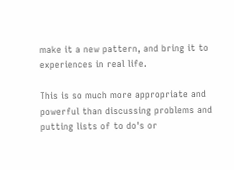make it a new pattern, and bring it to experiences in real life.

This is so much more appropriate and powerful than discussing problems and putting lists of to do's or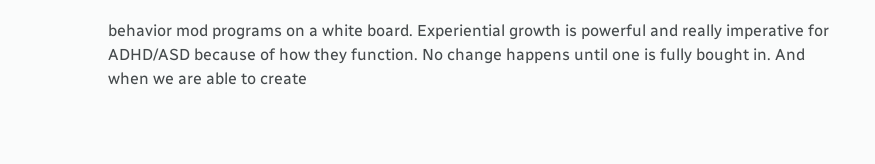behavior mod programs on a white board. Experiential growth is powerful and really imperative for ADHD/ASD because of how they function. No change happens until one is fully bought in. And when we are able to create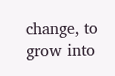change, to grow into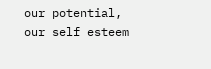our potential, our self esteem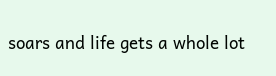soars and life gets a whole lot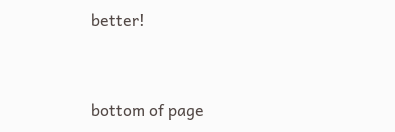better!


bottom of page